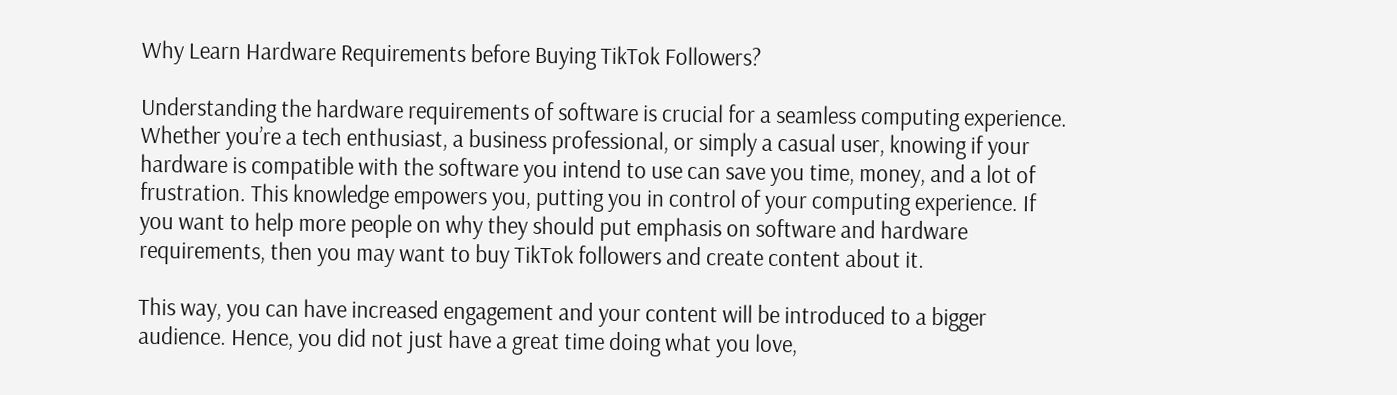Why Learn Hardware Requirements before Buying TikTok Followers?

Understanding the hardware requirements of software is crucial for a seamless computing experience. Whether you’re a tech enthusiast, a business professional, or simply a casual user, knowing if your hardware is compatible with the software you intend to use can save you time, money, and a lot of frustration. This knowledge empowers you, putting you in control of your computing experience. If you want to help more people on why they should put emphasis on software and hardware requirements, then you may want to buy TikTok followers and create content about it.

This way, you can have increased engagement and your content will be introduced to a bigger audience. Hence, you did not just have a great time doing what you love,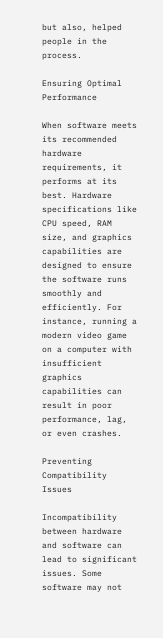but also, helped people in the process.

Ensuring Optimal Performance

When software meets its recommended hardware requirements, it performs at its best. Hardware specifications like CPU speed, RAM size, and graphics capabilities are designed to ensure the software runs smoothly and efficiently. For instance, running a modern video game on a computer with insufficient graphics capabilities can result in poor performance, lag, or even crashes.

Preventing Compatibility Issues

Incompatibility between hardware and software can lead to significant issues. Some software may not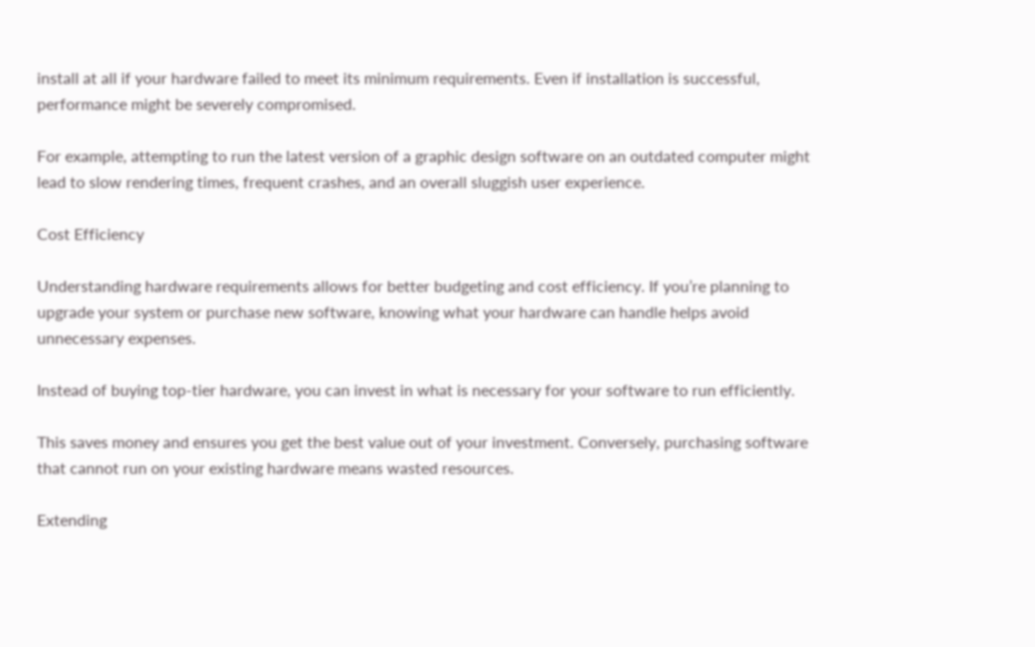install at all if your hardware failed to meet its minimum requirements. Even if installation is successful, performance might be severely compromised.

For example, attempting to run the latest version of a graphic design software on an outdated computer might lead to slow rendering times, frequent crashes, and an overall sluggish user experience.

Cost Efficiency

Understanding hardware requirements allows for better budgeting and cost efficiency. If you’re planning to upgrade your system or purchase new software, knowing what your hardware can handle helps avoid unnecessary expenses.

Instead of buying top-tier hardware, you can invest in what is necessary for your software to run efficiently.

This saves money and ensures you get the best value out of your investment. Conversely, purchasing software that cannot run on your existing hardware means wasted resources.

Extending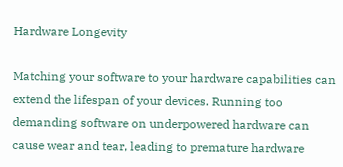Hardware Longevity

Matching your software to your hardware capabilities can extend the lifespan of your devices. Running too demanding software on underpowered hardware can cause wear and tear, leading to premature hardware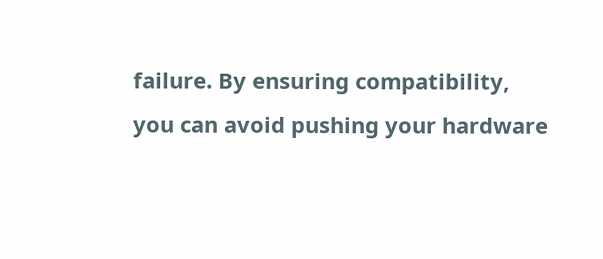failure. By ensuring compatibility, you can avoid pushing your hardware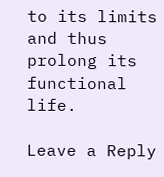to its limits and thus prolong its functional life.

Leave a Reply